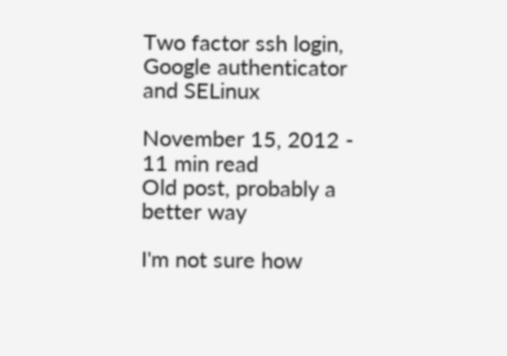Two factor ssh login, Google authenticator and SELinux

November 15, 2012 - 11 min read
Old post, probably a better way

I'm not sure how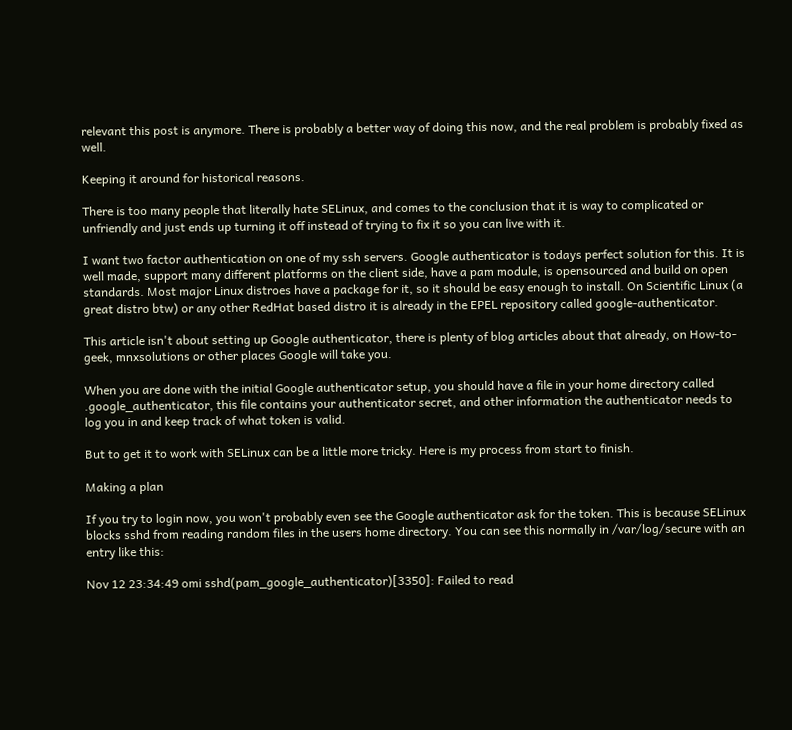relevant this post is anymore. There is probably a better way of doing this now, and the real problem is probably fixed as well.

Keeping it around for historical reasons.

There is too many people that literally hate SELinux, and comes to the conclusion that it is way to complicated or unfriendly and just ends up turning it off instead of trying to fix it so you can live with it.

I want two factor authentication on one of my ssh servers. Google authenticator is todays perfect solution for this. It is well made, support many different platforms on the client side, have a pam module, is opensourced and build on open standards. Most major Linux distroes have a package for it, so it should be easy enough to install. On Scientific Linux (a great distro btw) or any other RedHat based distro it is already in the EPEL repository called google-authenticator.

This article isn't about setting up Google authenticator, there is plenty of blog articles about that already, on How-to-geek, mnxsolutions or other places Google will take you.

When you are done with the initial Google authenticator setup, you should have a file in your home directory called .google_authenticator, this file contains your authenticator secret, and other information the authenticator needs to log you in and keep track of what token is valid.

But to get it to work with SELinux can be a little more tricky. Here is my process from start to finish.

Making a plan

If you try to login now, you won't probably even see the Google authenticator ask for the token. This is because SELinux blocks sshd from reading random files in the users home directory. You can see this normally in /var/log/secure with an entry like this:

Nov 12 23:34:49 omi sshd(pam_google_authenticator)[3350]: Failed to read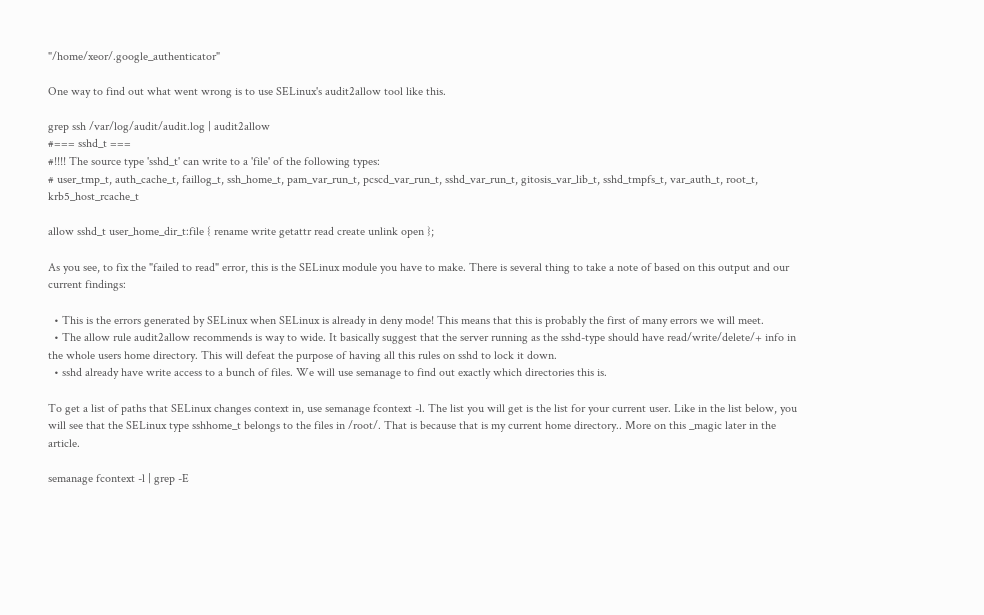"/home/xeor/.google_authenticator"

One way to find out what went wrong is to use SELinux's audit2allow tool like this.

grep ssh /var/log/audit/audit.log | audit2allow
#=== sshd_t ===
#!!!! The source type 'sshd_t' can write to a 'file' of the following types:
# user_tmp_t, auth_cache_t, faillog_t, ssh_home_t, pam_var_run_t, pcscd_var_run_t, sshd_var_run_t, gitosis_var_lib_t, sshd_tmpfs_t, var_auth_t, root_t, krb5_host_rcache_t

allow sshd_t user_home_dir_t:file { rename write getattr read create unlink open };

As you see, to fix the "failed to read" error, this is the SELinux module you have to make. There is several thing to take a note of based on this output and our current findings:

  • This is the errors generated by SELinux when SELinux is already in deny mode! This means that this is probably the first of many errors we will meet.
  • The allow rule audit2allow recommends is way to wide. It basically suggest that the server running as the sshd-type should have read/write/delete/+ info in the whole users home directory. This will defeat the purpose of having all this rules on sshd to lock it down.
  • sshd already have write access to a bunch of files. We will use semanage to find out exactly which directories this is.

To get a list of paths that SELinux changes context in, use semanage fcontext -l. The list you will get is the list for your current user. Like in the list below, you will see that the SELinux type sshhome_t belongs to the files in /root/. That is because that is my current home directory.. More on this _magic later in the article.

semanage fcontext -l | grep -E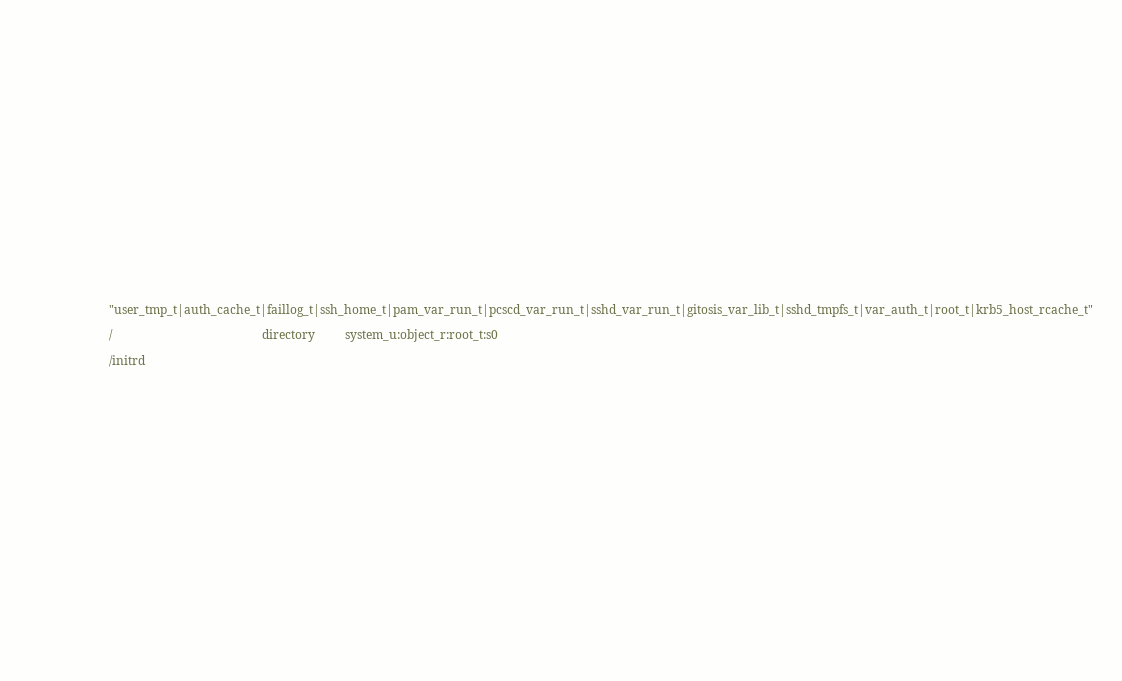"user_tmp_t|auth_cache_t|faillog_t|ssh_home_t|pam_var_run_t|pcscd_var_run_t|sshd_var_run_t|gitosis_var_lib_t|sshd_tmpfs_t|var_auth_t|root_t|krb5_host_rcache_t"
/                                                  directory          system_u:object_r:root_t:s0
/initrd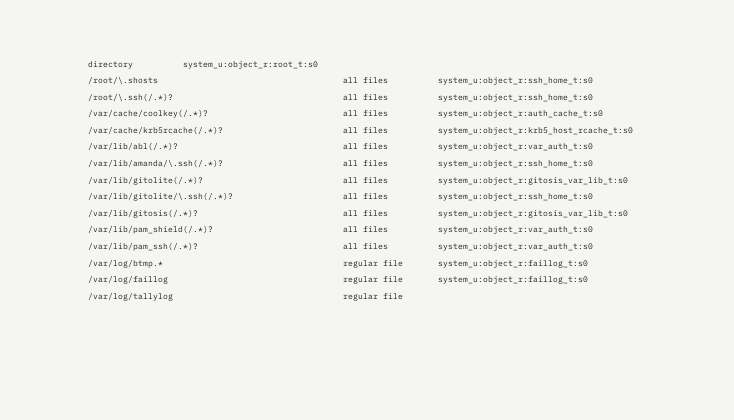directory          system_u:object_r:root_t:s0
/root/\.shosts                                     all files          system_u:object_r:ssh_home_t:s0
/root/\.ssh(/.*)?                                  all files          system_u:object_r:ssh_home_t:s0
/var/cache/coolkey(/.*)?                           all files          system_u:object_r:auth_cache_t:s0
/var/cache/krb5rcache(/.*)?                        all files          system_u:object_r:krb5_host_rcache_t:s0
/var/lib/abl(/.*)?                                 all files          system_u:object_r:var_auth_t:s0
/var/lib/amanda/\.ssh(/.*)?                        all files          system_u:object_r:ssh_home_t:s0
/var/lib/gitolite(/.*)?                            all files          system_u:object_r:gitosis_var_lib_t:s0
/var/lib/gitolite/\.ssh(/.*)?                      all files          system_u:object_r:ssh_home_t:s0
/var/lib/gitosis(/.*)?                             all files          system_u:object_r:gitosis_var_lib_t:s0
/var/lib/pam_shield(/.*)?                          all files          system_u:object_r:var_auth_t:s0
/var/lib/pam_ssh(/.*)?                             all files          system_u:object_r:var_auth_t:s0
/var/log/btmp.*                                    regular file       system_u:object_r:faillog_t:s0
/var/log/faillog                                   regular file       system_u:object_r:faillog_t:s0
/var/log/tallylog                                  regular file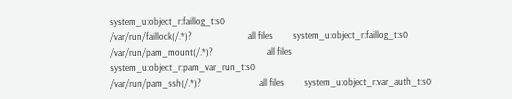system_u:object_r:faillog_t:s0
/var/run/faillock(/.*)?                            all files          system_u:object_r:faillog_t:s0
/var/run/pam_mount(/.*)?                           all files          system_u:object_r:pam_var_run_t:s0
/var/run/pam_ssh(/.*)?                             all files          system_u:object_r:var_auth_t:s0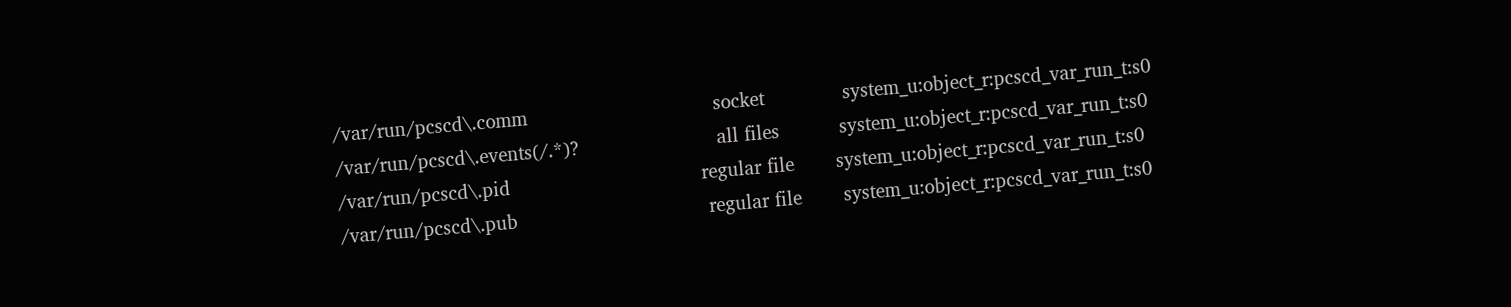/var/run/pcscd\.comm                               socket             system_u:object_r:pcscd_var_run_t:s0
/var/run/pcscd\.events(/.*)?                       all files          system_u:object_r:pcscd_var_run_t:s0
/var/run/pcscd\.pid                                regular file       system_u:object_r:pcscd_var_run_t:s0
/var/run/pcscd\.pub                                regular file       system_u:object_r:pcscd_var_run_t:s0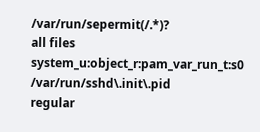/var/run/sepermit(/.*)?                            all files          system_u:object_r:pam_var_run_t:s0
/var/run/sshd\.init\.pid                           regular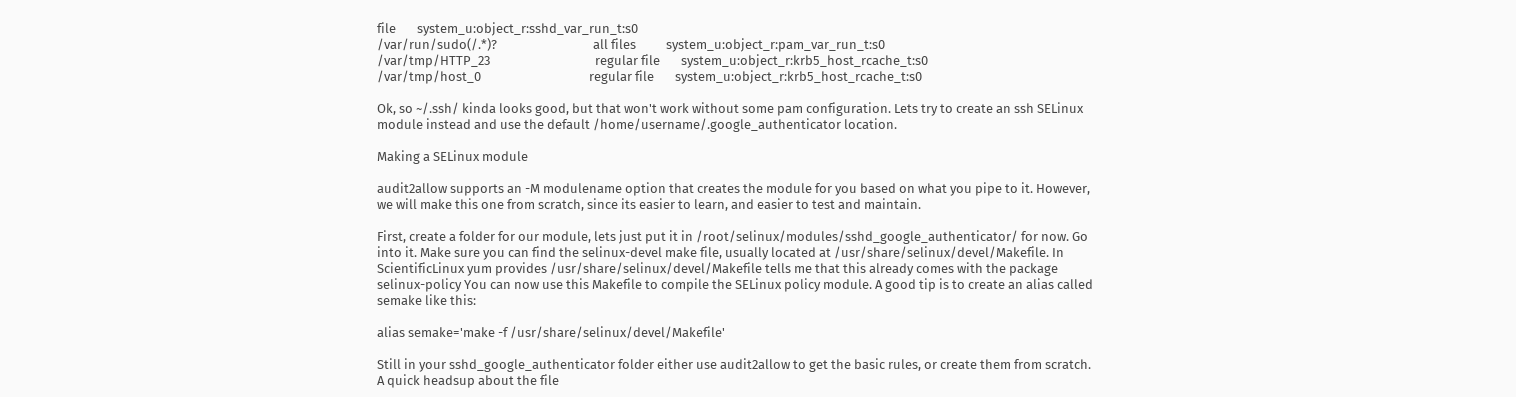file       system_u:object_r:sshd_var_run_t:s0
/var/run/sudo(/.*)?                                all files          system_u:object_r:pam_var_run_t:s0
/var/tmp/HTTP_23                                   regular file       system_u:object_r:krb5_host_rcache_t:s0
/var/tmp/host_0                                    regular file       system_u:object_r:krb5_host_rcache_t:s0

Ok, so ~/.ssh/ kinda looks good, but that won't work without some pam configuration. Lets try to create an ssh SELinux module instead and use the default /home/username/.google_authenticator location.

Making a SELinux module

audit2allow supports an -M modulename option that creates the module for you based on what you pipe to it. However, we will make this one from scratch, since its easier to learn, and easier to test and maintain.

First, create a folder for our module, lets just put it in /root/selinux/modules/sshd_google_authenticator/ for now. Go into it. Make sure you can find the selinux-devel make file, usually located at /usr/share/selinux/devel/Makefile. In ScientificLinux yum provides /usr/share/selinux/devel/Makefile tells me that this already comes with the package selinux-policy You can now use this Makefile to compile the SELinux policy module. A good tip is to create an alias called semake like this:

alias semake='make -f /usr/share/selinux/devel/Makefile'

Still in your sshd_google_authenticator folder either use audit2allow to get the basic rules, or create them from scratch. A quick headsup about the file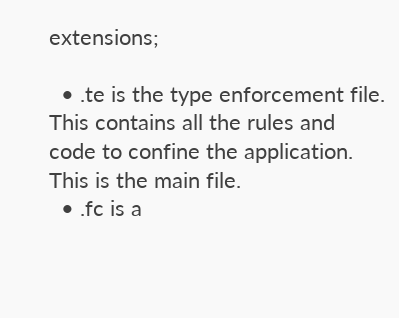extensions;

  • .te is the type enforcement file. This contains all the rules and code to confine the application. This is the main file.
  • .fc is a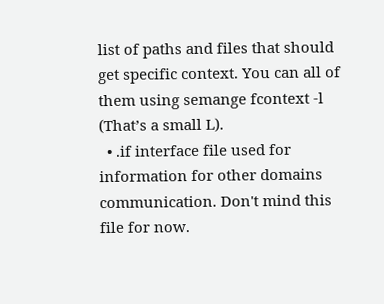list of paths and files that should get specific context. You can all of them using semange fcontext -l (That’s a small L).
  • .if interface file used for information for other domains communication. Don't mind this file for now.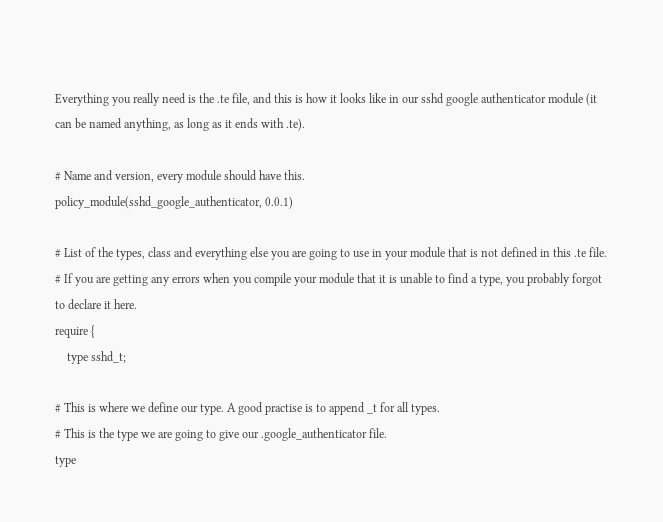Everything you really need is the .te file, and this is how it looks like in our sshd google authenticator module (it can be named anything, as long as it ends with .te).

# Name and version, every module should have this.
policy_module(sshd_google_authenticator, 0.0.1)

# List of the types, class and everything else you are going to use in your module that is not defined in this .te file.
# If you are getting any errors when you compile your module that it is unable to find a type, you probably forgot to declare it here.
require {
    type sshd_t;

# This is where we define our type. A good practise is to append _t for all types.
# This is the type we are going to give our .google_authenticator file.
type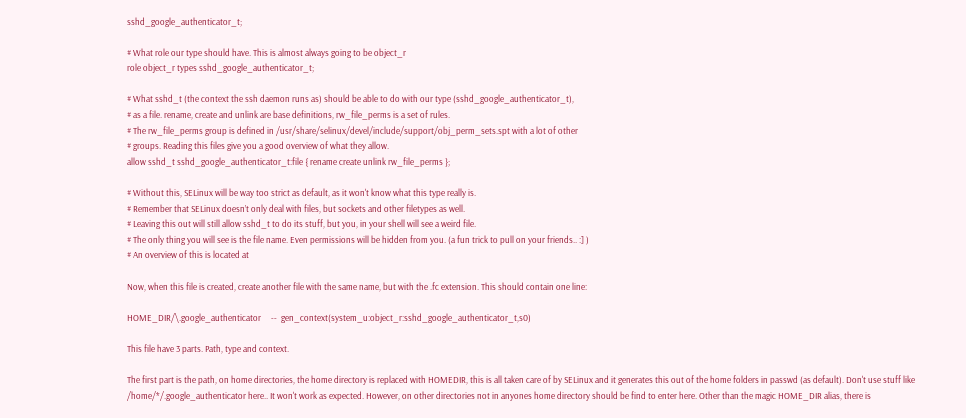sshd_google_authenticator_t;

# What role our type should have. This is almost always going to be object_r
role object_r types sshd_google_authenticator_t;

# What sshd_t (the context the ssh daemon runs as) should be able to do with our type (sshd_google_authenticator_t),
# as a file. rename, create and unlink are base definitions, rw_file_perms is a set of rules.
# The rw_file_perms group is defined in /usr/share/selinux/devel/include/support/obj_perm_sets.spt with a lot of other
# groups. Reading this files give you a good overview of what they allow.
allow sshd_t sshd_google_authenticator_t:file { rename create unlink rw_file_perms };

# Without this, SELinux will be way too strict as default, as it won't know what this type really is.
# Remember that SELinux doesn’t only deal with files, but sockets and other filetypes as well.
# Leaving this out will still allow sshd_t to do its stuff, but you, in your shell will see a weird file.
# The only thing you will see is the file name. Even permissions will be hidden from you. (a fun trick to pull on your friends.. :] )
# An overview of this is located at

Now, when this file is created, create another file with the same name, but with the .fc extension. This should contain one line:

HOME_DIR/\.google_authenticator     --  gen_context(system_u:object_r:sshd_google_authenticator_t,s0)

This file have 3 parts. Path, type and context.

The first part is the path, on home directories, the home directory is replaced with HOMEDIR, this is all taken care of by SELinux and it generates this out of the home folders in passwd (as default). Don't use stuff like /home/*/.google_authenticator here.. It won't work as expected. However, on other directories not in anyones home directory should be find to enter here. Other than the magic HOME_DIR alias, there is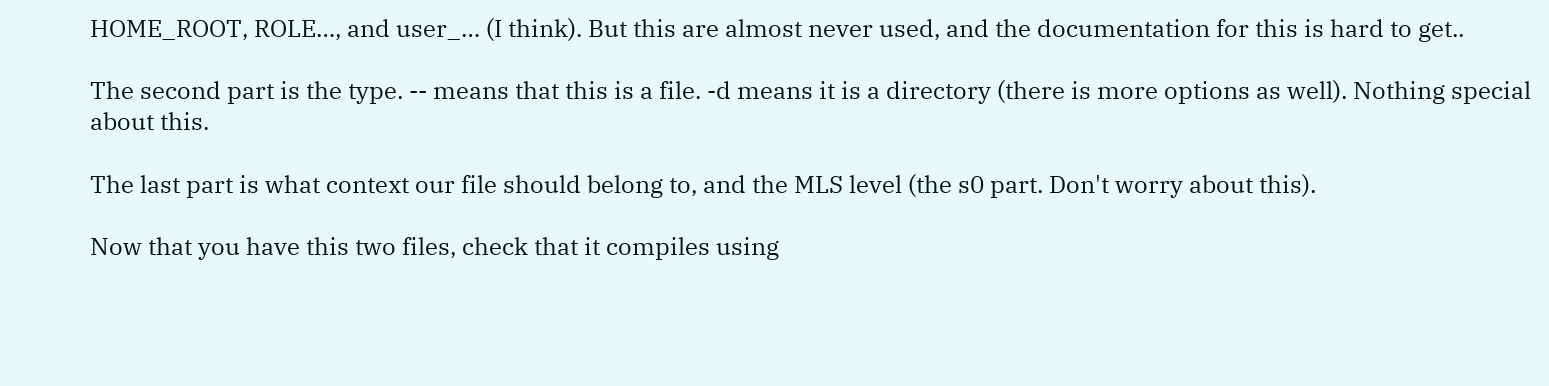HOME_ROOT, ROLE…, and user_… (I think). But this are almost never used, and the documentation for this is hard to get..

The second part is the type. -- means that this is a file. -d means it is a directory (there is more options as well). Nothing special about this.

The last part is what context our file should belong to, and the MLS level (the s0 part. Don't worry about this).

Now that you have this two files, check that it compiles using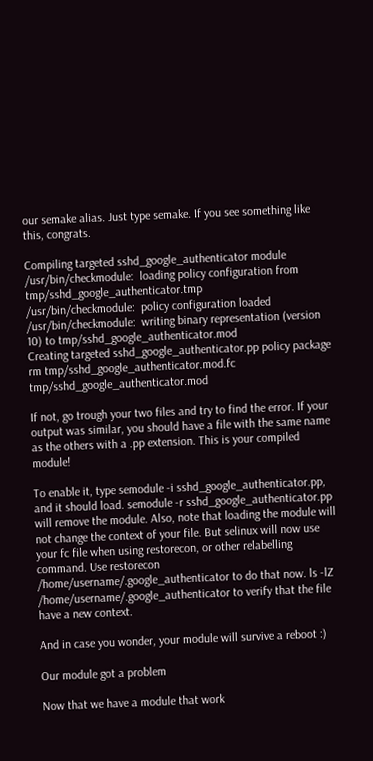our semake alias. Just type semake. If you see something like this, congrats.

Compiling targeted sshd_google_authenticator module
/usr/bin/checkmodule:  loading policy configuration from tmp/sshd_google_authenticator.tmp
/usr/bin/checkmodule:  policy configuration loaded
/usr/bin/checkmodule:  writing binary representation (version 10) to tmp/sshd_google_authenticator.mod
Creating targeted sshd_google_authenticator.pp policy package
rm tmp/sshd_google_authenticator.mod.fc tmp/sshd_google_authenticator.mod

If not, go trough your two files and try to find the error. If your output was similar, you should have a file with the same name as the others with a .pp extension. This is your compiled module!

To enable it, type semodule -i sshd_google_authenticator.pp, and it should load. semodule -r sshd_google_authenticator.pp will remove the module. Also, note that loading the module will not change the context of your file. But selinux will now use your fc file when using restorecon, or other relabelling command. Use restorecon /home/username/.google_authenticator to do that now. ls -lZ /home/username/.google_authenticator to verify that the file have a new context.

And in case you wonder, your module will survive a reboot :)

Our module got a problem

Now that we have a module that work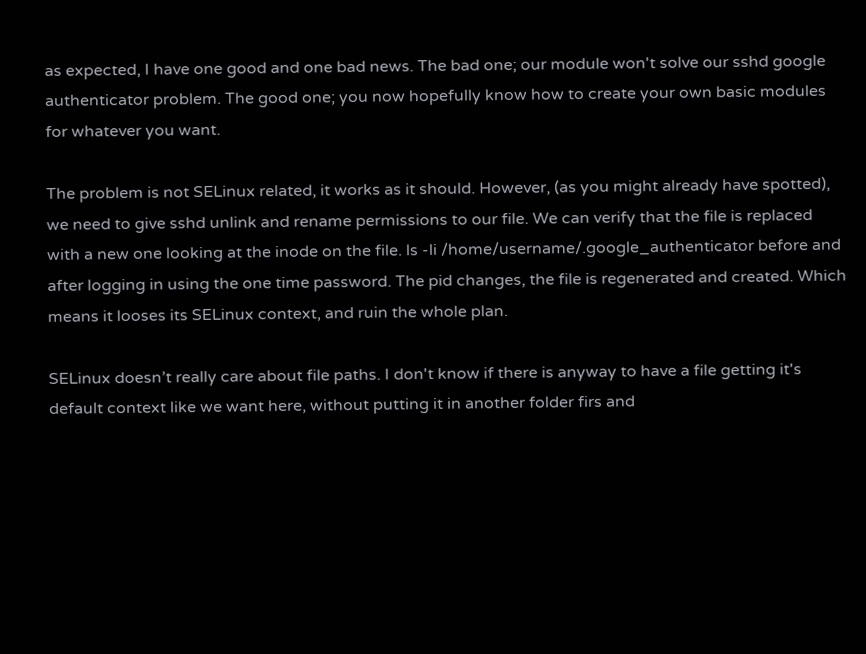as expected, I have one good and one bad news. The bad one; our module won't solve our sshd google authenticator problem. The good one; you now hopefully know how to create your own basic modules for whatever you want.

The problem is not SELinux related, it works as it should. However, (as you might already have spotted), we need to give sshd unlink and rename permissions to our file. We can verify that the file is replaced with a new one looking at the inode on the file. ls -li /home/username/.google_authenticator before and after logging in using the one time password. The pid changes, the file is regenerated and created. Which means it looses its SELinux context, and ruin the whole plan.

SELinux doesn’t really care about file paths. I don't know if there is anyway to have a file getting it's default context like we want here, without putting it in another folder firs and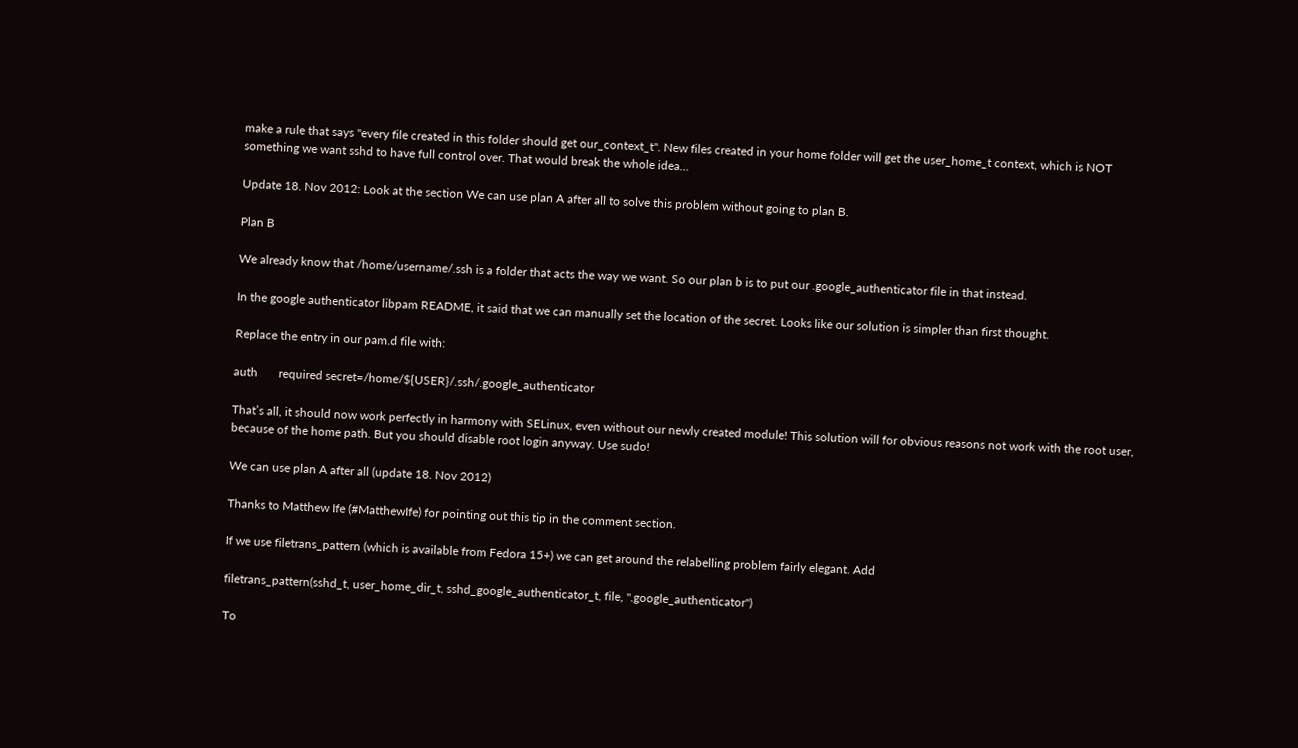make a rule that says "every file created in this folder should get our_context_t". New files created in your home folder will get the user_home_t context, which is NOT something we want sshd to have full control over. That would break the whole idea…

Update 18. Nov 2012: Look at the section We can use plan A after all to solve this problem without going to plan B.

Plan B

We already know that /home/username/.ssh is a folder that acts the way we want. So our plan b is to put our .google_authenticator file in that instead.

In the google authenticator libpam README, it said that we can manually set the location of the secret. Looks like our solution is simpler than first thought.

Replace the entry in our pam.d file with:

auth       required secret=/home/${USER}/.ssh/.google_authenticator

That’s all, it should now work perfectly in harmony with SELinux, even without our newly created module! This solution will for obvious reasons not work with the root user, because of the home path. But you should disable root login anyway. Use sudo!

We can use plan A after all (update 18. Nov 2012)

Thanks to Matthew Ife (#MatthewIfe) for pointing out this tip in the comment section.

If we use filetrans_pattern (which is available from Fedora 15+) we can get around the relabelling problem fairly elegant. Add

filetrans_pattern(sshd_t, user_home_dir_t, sshd_google_authenticator_t, file, ".google_authenticator")

To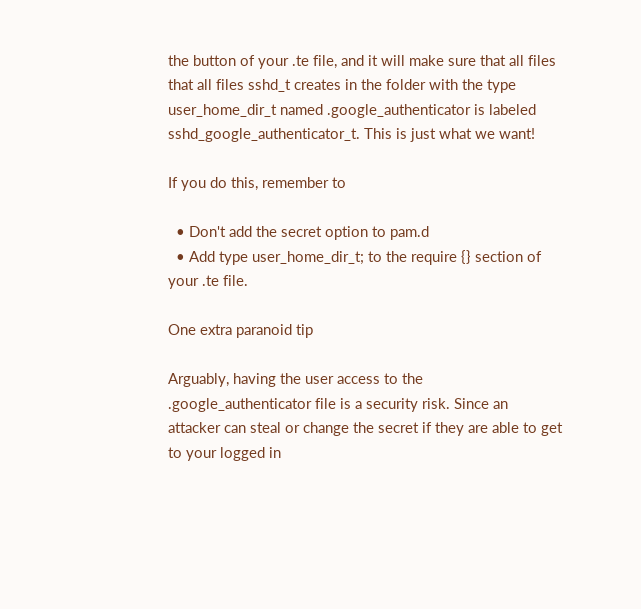the button of your .te file, and it will make sure that all files that all files sshd_t creates in the folder with the type user_home_dir_t named .google_authenticator is labeled sshd_google_authenticator_t. This is just what we want!

If you do this, remember to

  • Don't add the secret option to pam.d
  • Add type user_home_dir_t; to the require {} section of your .te file.

One extra paranoid tip

Arguably, having the user access to the .google_authenticator file is a security risk. Since an attacker can steal or change the secret if they are able to get to your logged in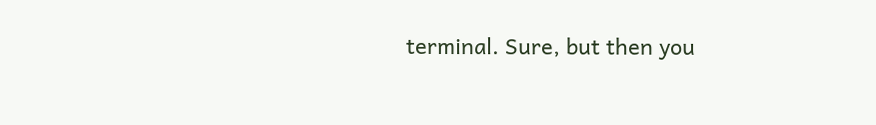terminal. Sure, but then you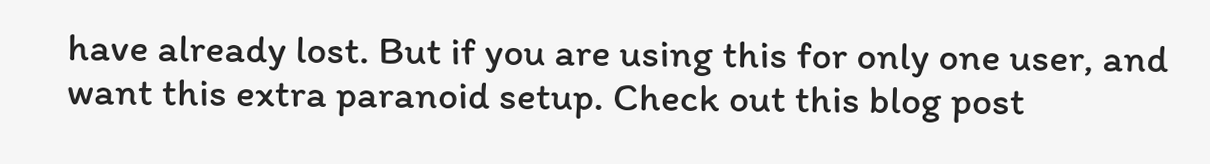have already lost. But if you are using this for only one user, and want this extra paranoid setup. Check out this blog post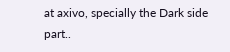at axivo, specially the Dark side part..